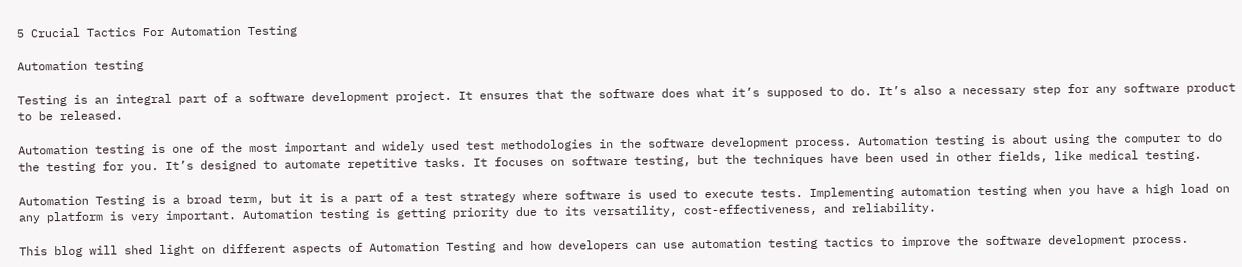5 Crucial Tactics For Automation Testing

Automation testing

Testing is an integral part of a software development project. It ensures that the software does what it’s supposed to do. It’s also a necessary step for any software product to be released.

Automation testing is one of the most important and widely used test methodologies in the software development process. Automation testing is about using the computer to do the testing for you. It’s designed to automate repetitive tasks. It focuses on software testing, but the techniques have been used in other fields, like medical testing.

Automation Testing is a broad term, but it is a part of a test strategy where software is used to execute tests. Implementing automation testing when you have a high load on any platform is very important. Automation testing is getting priority due to its versatility, cost-effectiveness, and reliability.

This blog will shed light on different aspects of Automation Testing and how developers can use automation testing tactics to improve the software development process.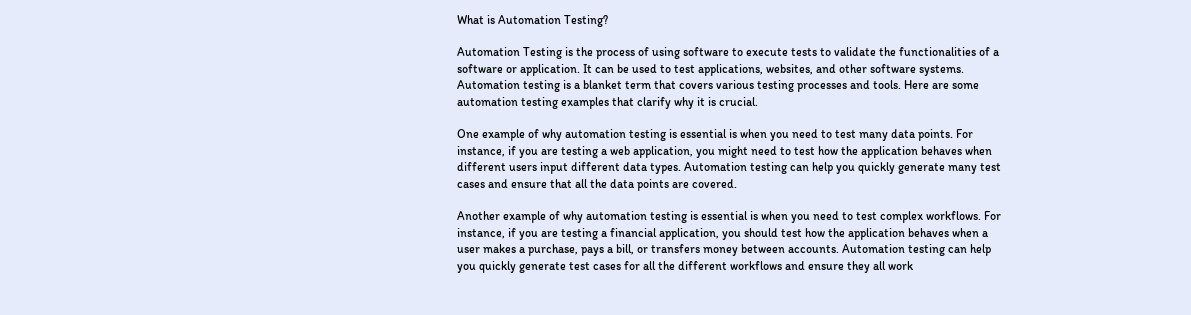What is Automation Testing?

Automation Testing is the process of using software to execute tests to validate the functionalities of a software or application. It can be used to test applications, websites, and other software systems. Automation testing is a blanket term that covers various testing processes and tools. Here are some automation testing examples that clarify why it is crucial.

One example of why automation testing is essential is when you need to test many data points. For instance, if you are testing a web application, you might need to test how the application behaves when different users input different data types. Automation testing can help you quickly generate many test cases and ensure that all the data points are covered.

Another example of why automation testing is essential is when you need to test complex workflows. For instance, if you are testing a financial application, you should test how the application behaves when a user makes a purchase, pays a bill, or transfers money between accounts. Automation testing can help you quickly generate test cases for all the different workflows and ensure they all work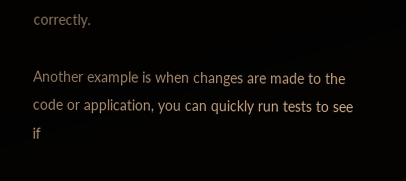correctly.

Another example is when changes are made to the code or application, you can quickly run tests to see if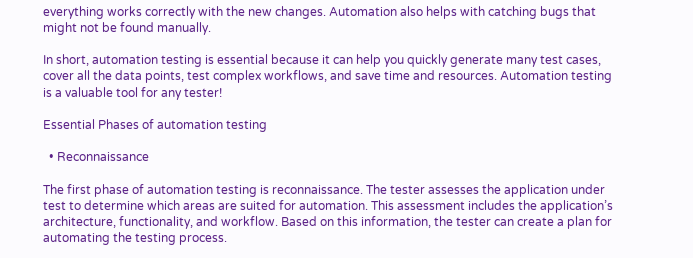everything works correctly with the new changes. Automation also helps with catching bugs that might not be found manually.

In short, automation testing is essential because it can help you quickly generate many test cases, cover all the data points, test complex workflows, and save time and resources. Automation testing is a valuable tool for any tester!

Essential Phases of automation testing

  • Reconnaissance

The first phase of automation testing is reconnaissance. The tester assesses the application under test to determine which areas are suited for automation. This assessment includes the application’s architecture, functionality, and workflow. Based on this information, the tester can create a plan for automating the testing process.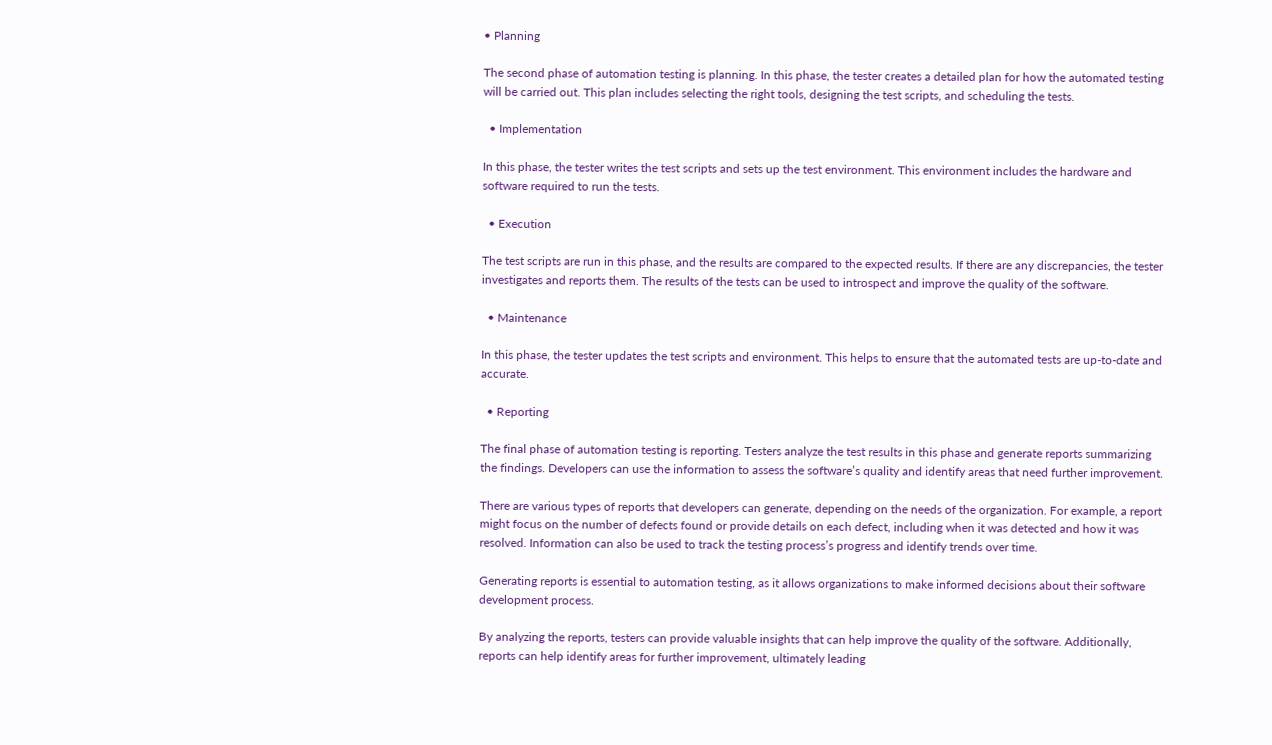• Planning

The second phase of automation testing is planning. In this phase, the tester creates a detailed plan for how the automated testing will be carried out. This plan includes selecting the right tools, designing the test scripts, and scheduling the tests.

  • Implementation

In this phase, the tester writes the test scripts and sets up the test environment. This environment includes the hardware and software required to run the tests.

  • Execution

The test scripts are run in this phase, and the results are compared to the expected results. If there are any discrepancies, the tester investigates and reports them. The results of the tests can be used to introspect and improve the quality of the software.

  • Maintenance

In this phase, the tester updates the test scripts and environment. This helps to ensure that the automated tests are up-to-date and accurate.

  • Reporting

The final phase of automation testing is reporting. Testers analyze the test results in this phase and generate reports summarizing the findings. Developers can use the information to assess the software’s quality and identify areas that need further improvement.

There are various types of reports that developers can generate, depending on the needs of the organization. For example, a report might focus on the number of defects found or provide details on each defect, including when it was detected and how it was resolved. Information can also be used to track the testing process’s progress and identify trends over time.

Generating reports is essential to automation testing, as it allows organizations to make informed decisions about their software development process.

By analyzing the reports, testers can provide valuable insights that can help improve the quality of the software. Additionally, reports can help identify areas for further improvement, ultimately leading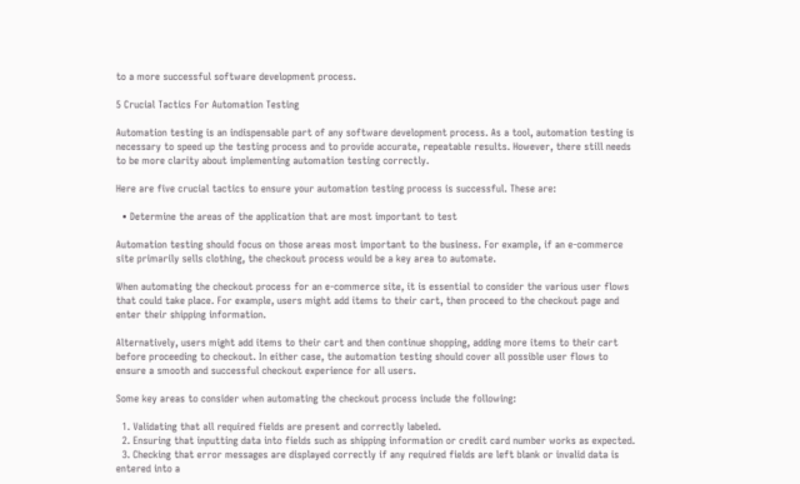to a more successful software development process.

5 Crucial Tactics For Automation Testing

Automation testing is an indispensable part of any software development process. As a tool, automation testing is necessary to speed up the testing process and to provide accurate, repeatable results. However, there still needs to be more clarity about implementing automation testing correctly.

Here are five crucial tactics to ensure your automation testing process is successful. These are:

  • Determine the areas of the application that are most important to test

Automation testing should focus on those areas most important to the business. For example, if an e-commerce site primarily sells clothing, the checkout process would be a key area to automate.

When automating the checkout process for an e-commerce site, it is essential to consider the various user flows that could take place. For example, users might add items to their cart, then proceed to the checkout page and enter their shipping information.

Alternatively, users might add items to their cart and then continue shopping, adding more items to their cart before proceeding to checkout. In either case, the automation testing should cover all possible user flows to ensure a smooth and successful checkout experience for all users.

Some key areas to consider when automating the checkout process include the following:

  1. Validating that all required fields are present and correctly labeled.
  2. Ensuring that inputting data into fields such as shipping information or credit card number works as expected.
  3. Checking that error messages are displayed correctly if any required fields are left blank or invalid data is entered into a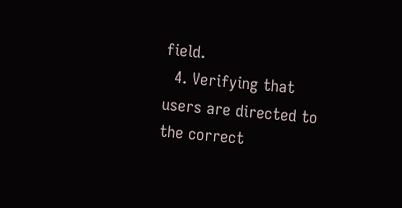field.
  4. Verifying that users are directed to the correct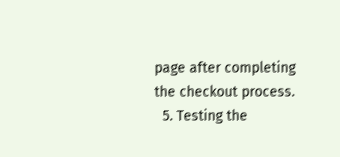page after completing the checkout process.
  5. Testing the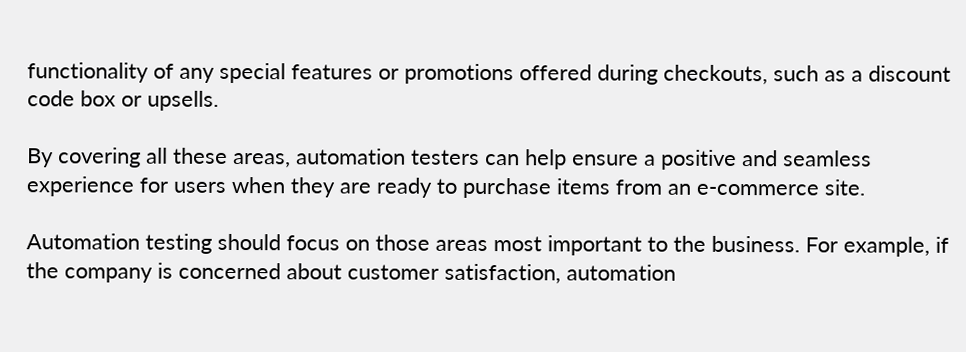functionality of any special features or promotions offered during checkouts, such as a discount code box or upsells.

By covering all these areas, automation testers can help ensure a positive and seamless experience for users when they are ready to purchase items from an e-commerce site.

Automation testing should focus on those areas most important to the business. For example, if the company is concerned about customer satisfaction, automation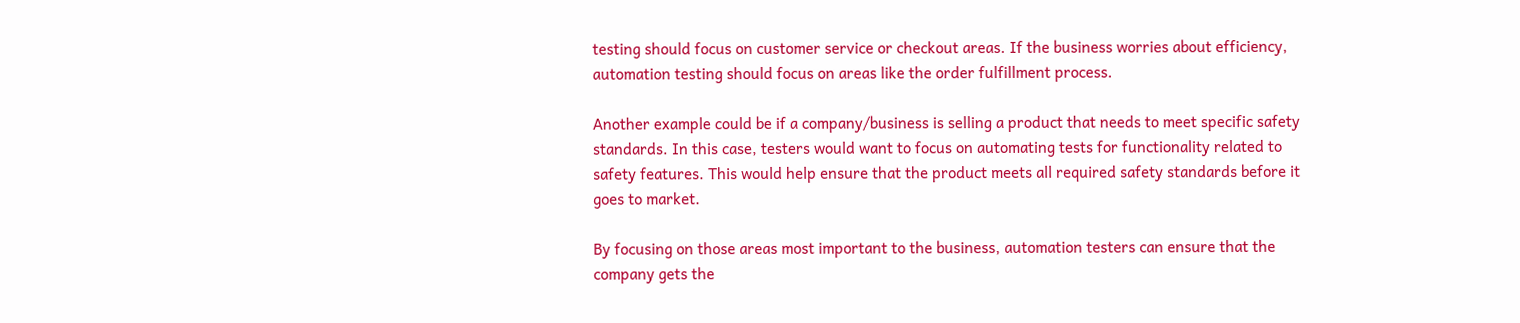testing should focus on customer service or checkout areas. If the business worries about efficiency, automation testing should focus on areas like the order fulfillment process.

Another example could be if a company/business is selling a product that needs to meet specific safety standards. In this case, testers would want to focus on automating tests for functionality related to safety features. This would help ensure that the product meets all required safety standards before it goes to market.

By focusing on those areas most important to the business, automation testers can ensure that the company gets the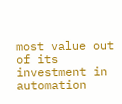most value out of its investment in automation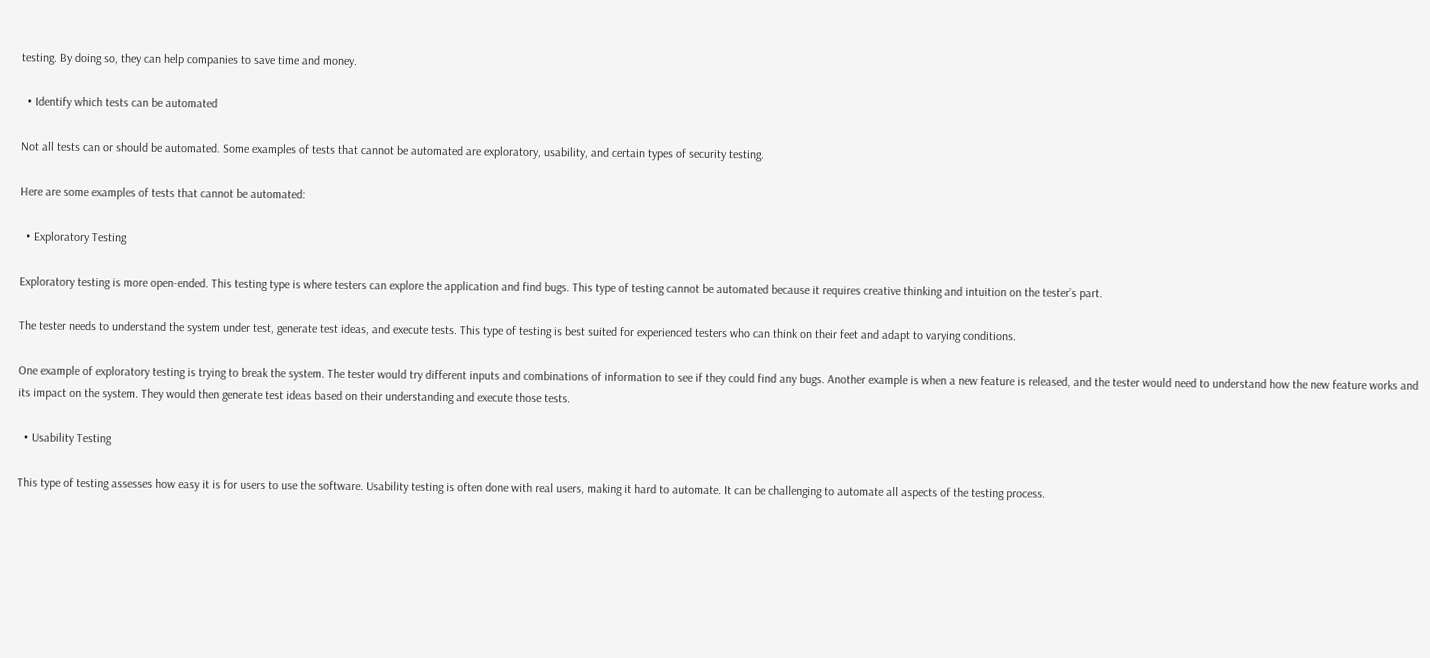testing. By doing so, they can help companies to save time and money.

  • Identify which tests can be automated

Not all tests can or should be automated. Some examples of tests that cannot be automated are exploratory, usability, and certain types of security testing.

Here are some examples of tests that cannot be automated:

  • Exploratory Testing

Exploratory testing is more open-ended. This testing type is where testers can explore the application and find bugs. This type of testing cannot be automated because it requires creative thinking and intuition on the tester’s part.

The tester needs to understand the system under test, generate test ideas, and execute tests. This type of testing is best suited for experienced testers who can think on their feet and adapt to varying conditions.

One example of exploratory testing is trying to break the system. The tester would try different inputs and combinations of information to see if they could find any bugs. Another example is when a new feature is released, and the tester would need to understand how the new feature works and its impact on the system. They would then generate test ideas based on their understanding and execute those tests.

  • Usability Testing

This type of testing assesses how easy it is for users to use the software. Usability testing is often done with real users, making it hard to automate. It can be challenging to automate all aspects of the testing process.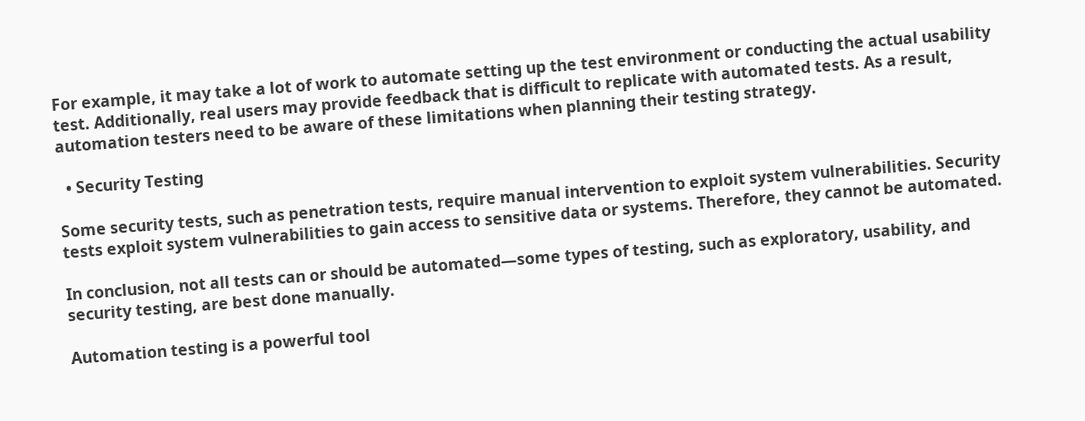For example, it may take a lot of work to automate setting up the test environment or conducting the actual usability test. Additionally, real users may provide feedback that is difficult to replicate with automated tests. As a result, automation testers need to be aware of these limitations when planning their testing strategy.

  • Security Testing

Some security tests, such as penetration tests, require manual intervention to exploit system vulnerabilities. Security tests exploit system vulnerabilities to gain access to sensitive data or systems. Therefore, they cannot be automated.

In conclusion, not all tests can or should be automated—some types of testing, such as exploratory, usability, and security testing, are best done manually.

Automation testing is a powerful tool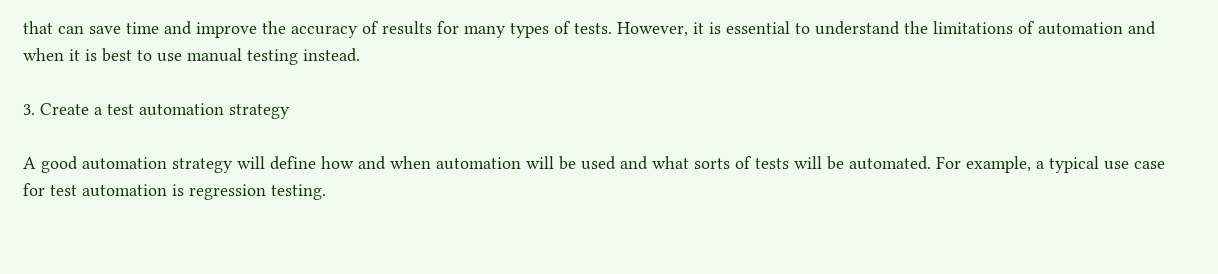that can save time and improve the accuracy of results for many types of tests. However, it is essential to understand the limitations of automation and when it is best to use manual testing instead.

3. Create a test automation strategy

A good automation strategy will define how and when automation will be used and what sorts of tests will be automated. For example, a typical use case for test automation is regression testing.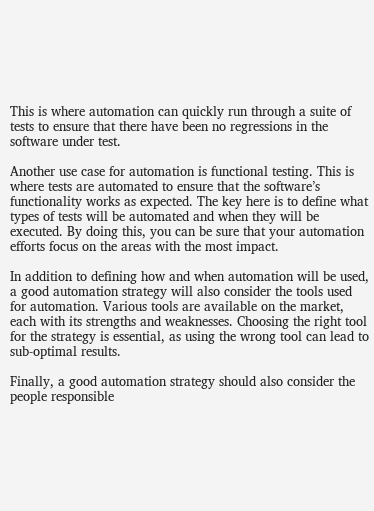This is where automation can quickly run through a suite of tests to ensure that there have been no regressions in the software under test.

Another use case for automation is functional testing. This is where tests are automated to ensure that the software’s functionality works as expected. The key here is to define what types of tests will be automated and when they will be executed. By doing this, you can be sure that your automation efforts focus on the areas with the most impact.

In addition to defining how and when automation will be used, a good automation strategy will also consider the tools used for automation. Various tools are available on the market, each with its strengths and weaknesses. Choosing the right tool for the strategy is essential, as using the wrong tool can lead to sub-optimal results.

Finally, a good automation strategy should also consider the people responsible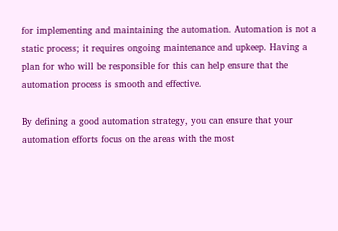for implementing and maintaining the automation. Automation is not a static process; it requires ongoing maintenance and upkeep. Having a plan for who will be responsible for this can help ensure that the automation process is smooth and effective.

By defining a good automation strategy, you can ensure that your automation efforts focus on the areas with the most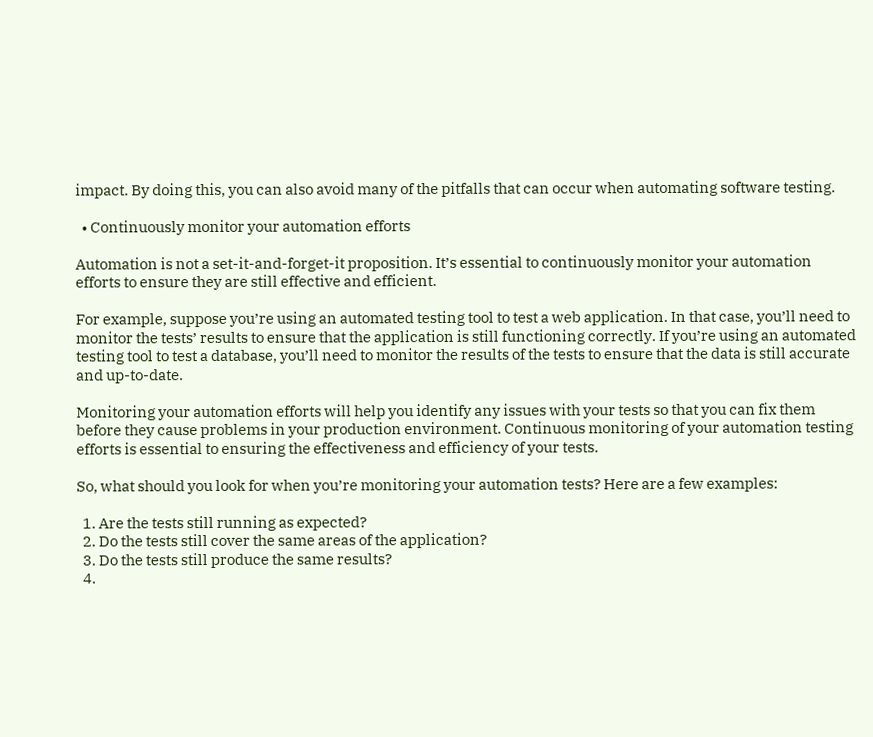impact. By doing this, you can also avoid many of the pitfalls that can occur when automating software testing.

  • Continuously monitor your automation efforts

Automation is not a set-it-and-forget-it proposition. It’s essential to continuously monitor your automation efforts to ensure they are still effective and efficient.

For example, suppose you’re using an automated testing tool to test a web application. In that case, you’ll need to monitor the tests’ results to ensure that the application is still functioning correctly. If you’re using an automated testing tool to test a database, you’ll need to monitor the results of the tests to ensure that the data is still accurate and up-to-date.

Monitoring your automation efforts will help you identify any issues with your tests so that you can fix them before they cause problems in your production environment. Continuous monitoring of your automation testing efforts is essential to ensuring the effectiveness and efficiency of your tests.

So, what should you look for when you’re monitoring your automation tests? Here are a few examples:

  1. Are the tests still running as expected?
  2. Do the tests still cover the same areas of the application?
  3. Do the tests still produce the same results?
  4.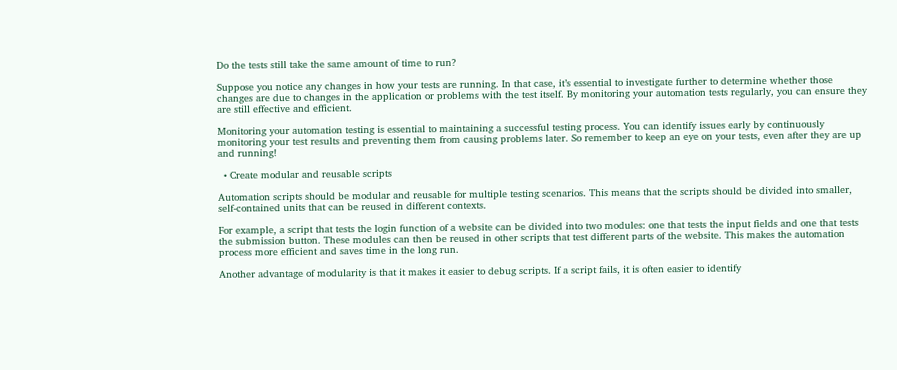Do the tests still take the same amount of time to run?

Suppose you notice any changes in how your tests are running. In that case, it’s essential to investigate further to determine whether those changes are due to changes in the application or problems with the test itself. By monitoring your automation tests regularly, you can ensure they are still effective and efficient.

Monitoring your automation testing is essential to maintaining a successful testing process. You can identify issues early by continuously monitoring your test results and preventing them from causing problems later. So remember to keep an eye on your tests, even after they are up and running!

  • Create modular and reusable scripts

Automation scripts should be modular and reusable for multiple testing scenarios. This means that the scripts should be divided into smaller, self-contained units that can be reused in different contexts.

For example, a script that tests the login function of a website can be divided into two modules: one that tests the input fields and one that tests the submission button. These modules can then be reused in other scripts that test different parts of the website. This makes the automation process more efficient and saves time in the long run.

Another advantage of modularity is that it makes it easier to debug scripts. If a script fails, it is often easier to identify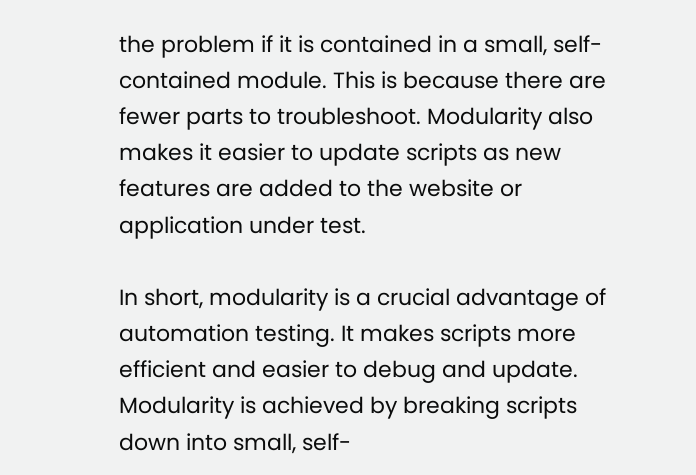the problem if it is contained in a small, self-contained module. This is because there are fewer parts to troubleshoot. Modularity also makes it easier to update scripts as new features are added to the website or application under test.

In short, modularity is a crucial advantage of automation testing. It makes scripts more efficient and easier to debug and update. Modularity is achieved by breaking scripts down into small, self-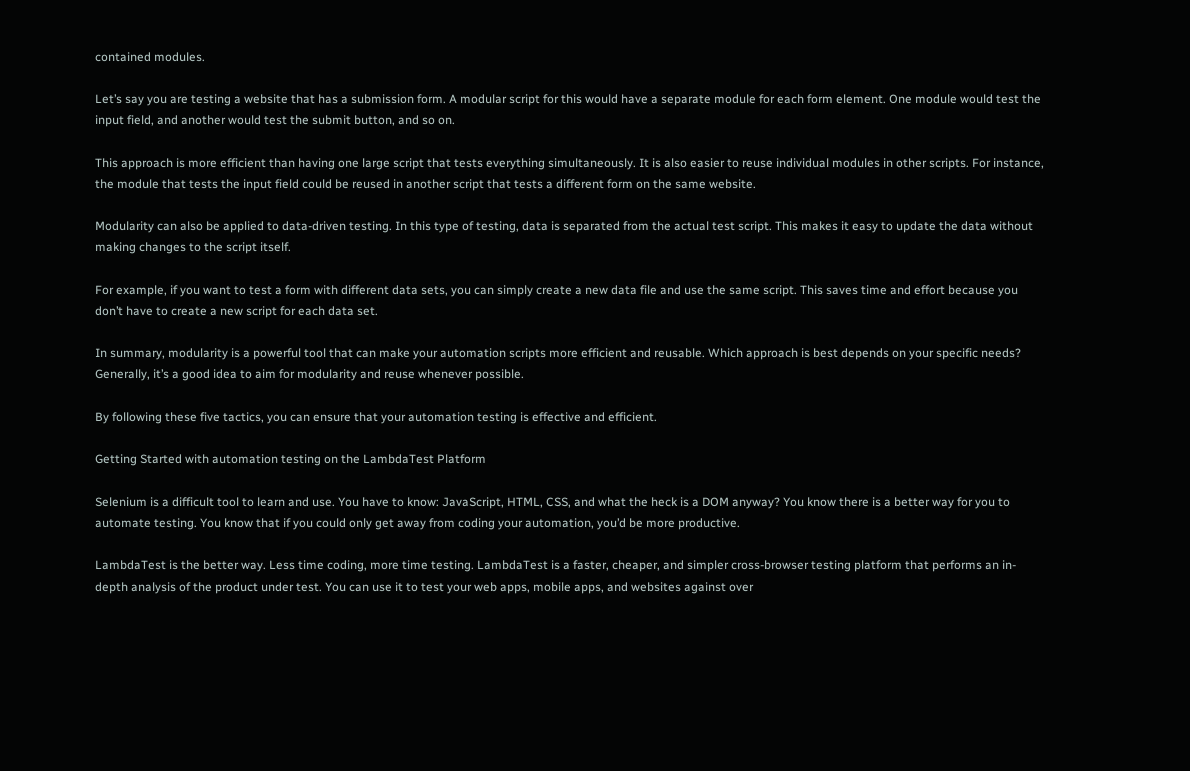contained modules.

Let’s say you are testing a website that has a submission form. A modular script for this would have a separate module for each form element. One module would test the input field, and another would test the submit button, and so on.

This approach is more efficient than having one large script that tests everything simultaneously. It is also easier to reuse individual modules in other scripts. For instance, the module that tests the input field could be reused in another script that tests a different form on the same website.

Modularity can also be applied to data-driven testing. In this type of testing, data is separated from the actual test script. This makes it easy to update the data without making changes to the script itself.

For example, if you want to test a form with different data sets, you can simply create a new data file and use the same script. This saves time and effort because you don’t have to create a new script for each data set.

In summary, modularity is a powerful tool that can make your automation scripts more efficient and reusable. Which approach is best depends on your specific needs? Generally, it’s a good idea to aim for modularity and reuse whenever possible.

By following these five tactics, you can ensure that your automation testing is effective and efficient.

Getting Started with automation testing on the LambdaTest Platform

Selenium is a difficult tool to learn and use. You have to know: JavaScript, HTML, CSS, and what the heck is a DOM anyway? You know there is a better way for you to automate testing. You know that if you could only get away from coding your automation, you’d be more productive.

LambdaTest is the better way. Less time coding, more time testing. LambdaTest is a faster, cheaper, and simpler cross-browser testing platform that performs an in-depth analysis of the product under test. You can use it to test your web apps, mobile apps, and websites against over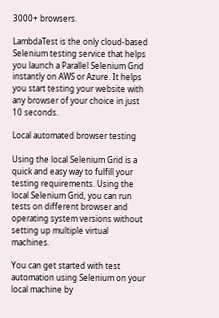3000+ browsers.

LambdaTest is the only cloud-based Selenium testing service that helps you launch a Parallel Selenium Grid instantly on AWS or Azure. It helps you start testing your website with any browser of your choice in just 10 seconds.

Local automated browser testing

Using the local Selenium Grid is a quick and easy way to fulfill your testing requirements. Using the local Selenium Grid, you can run tests on different browser and operating system versions without setting up multiple virtual machines.

You can get started with test automation using Selenium on your local machine by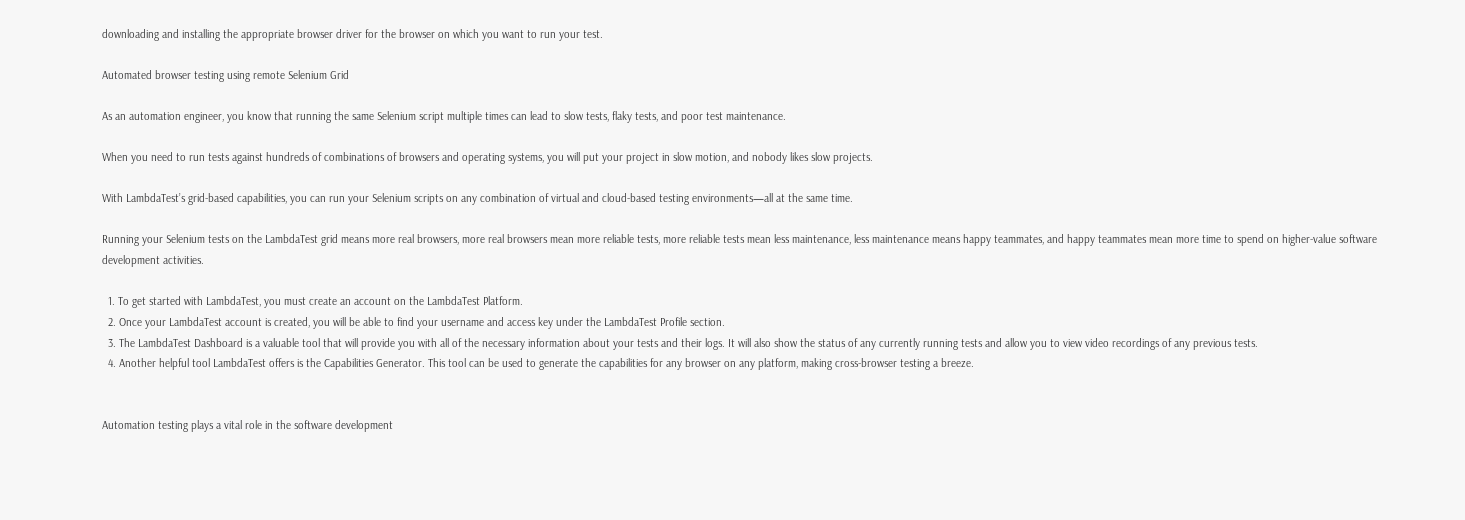downloading and installing the appropriate browser driver for the browser on which you want to run your test.

Automated browser testing using remote Selenium Grid

As an automation engineer, you know that running the same Selenium script multiple times can lead to slow tests, flaky tests, and poor test maintenance.

When you need to run tests against hundreds of combinations of browsers and operating systems, you will put your project in slow motion, and nobody likes slow projects.

With LambdaTest’s grid-based capabilities, you can run your Selenium scripts on any combination of virtual and cloud-based testing environments—all at the same time.

Running your Selenium tests on the LambdaTest grid means more real browsers, more real browsers mean more reliable tests, more reliable tests mean less maintenance, less maintenance means happy teammates, and happy teammates mean more time to spend on higher-value software development activities.

  1. To get started with LambdaTest, you must create an account on the LambdaTest Platform.
  2. Once your LambdaTest account is created, you will be able to find your username and access key under the LambdaTest Profile section.
  3. The LambdaTest Dashboard is a valuable tool that will provide you with all of the necessary information about your tests and their logs. It will also show the status of any currently running tests and allow you to view video recordings of any previous tests.
  4. Another helpful tool LambdaTest offers is the Capabilities Generator. This tool can be used to generate the capabilities for any browser on any platform, making cross-browser testing a breeze.


Automation testing plays a vital role in the software development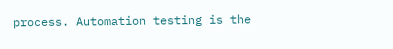process. Automation testing is the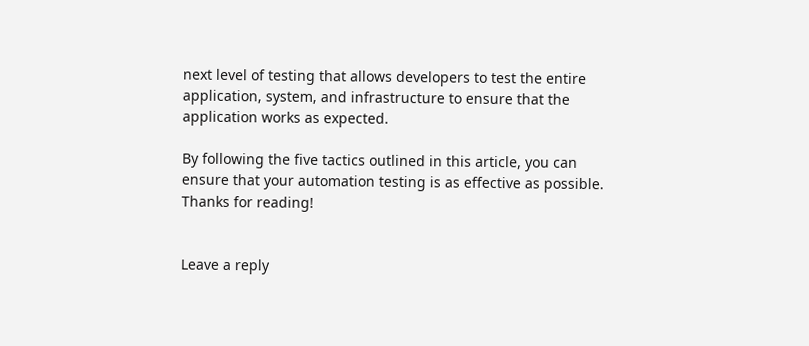next level of testing that allows developers to test the entire application, system, and infrastructure to ensure that the application works as expected.

By following the five tactics outlined in this article, you can ensure that your automation testing is as effective as possible. Thanks for reading!


Leave a reply